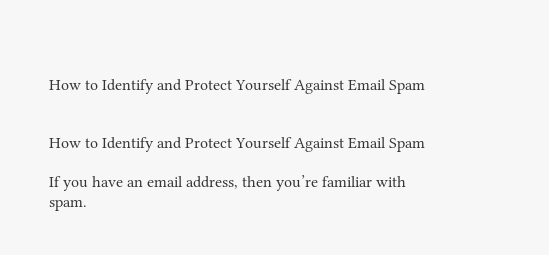How to Identify and Protect Yourself Against Email Spam


How to Identify and Protect Yourself Against Email Spam

If you have an email address, then you’re familiar with spam.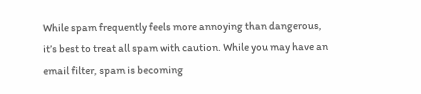While spam frequently feels more annoying than dangerous, it’s best to treat all spam with caution. While you may have an email filter, spam is becoming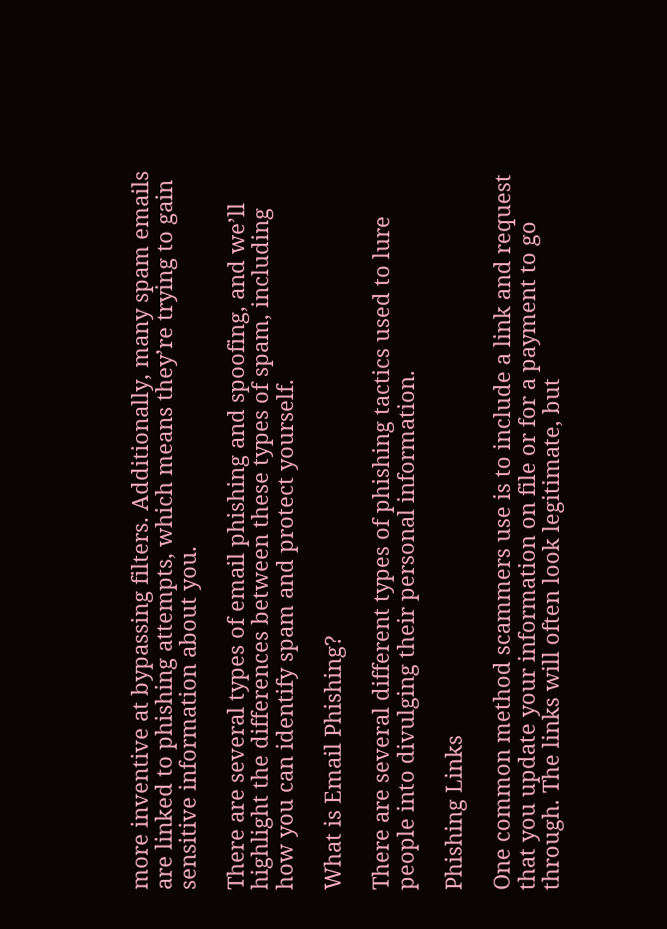more inventive at bypassing filters. Additionally, many spam emails are linked to phishing attempts, which means they’re trying to gain sensitive information about you.

There are several types of email phishing and spoofing, and we’ll highlight the differences between these types of spam, including how you can identify spam and protect yourself.

What is Email Phishing?

There are several different types of phishing tactics used to lure people into divulging their personal information.

Phishing Links

One common method scammers use is to include a link and request that you update your information on file or for a payment to go through. The links will often look legitimate, but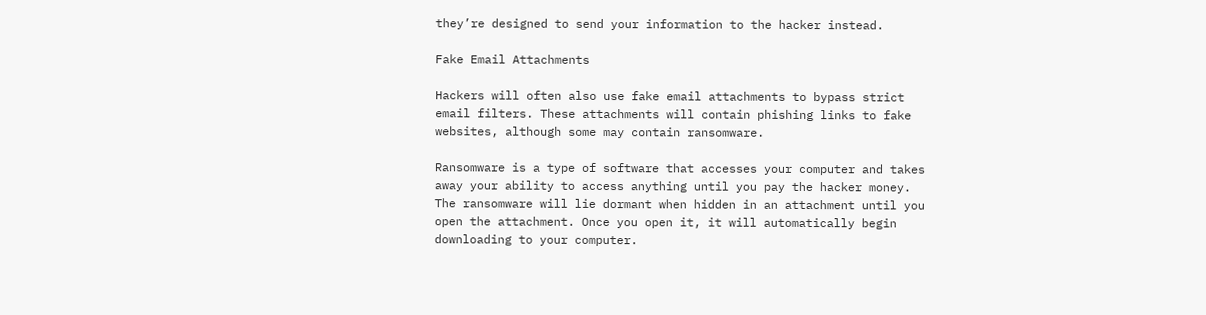they’re designed to send your information to the hacker instead.

Fake Email Attachments

Hackers will often also use fake email attachments to bypass strict email filters. These attachments will contain phishing links to fake websites, although some may contain ransomware.

Ransomware is a type of software that accesses your computer and takes away your ability to access anything until you pay the hacker money. The ransomware will lie dormant when hidden in an attachment until you open the attachment. Once you open it, it will automatically begin downloading to your computer.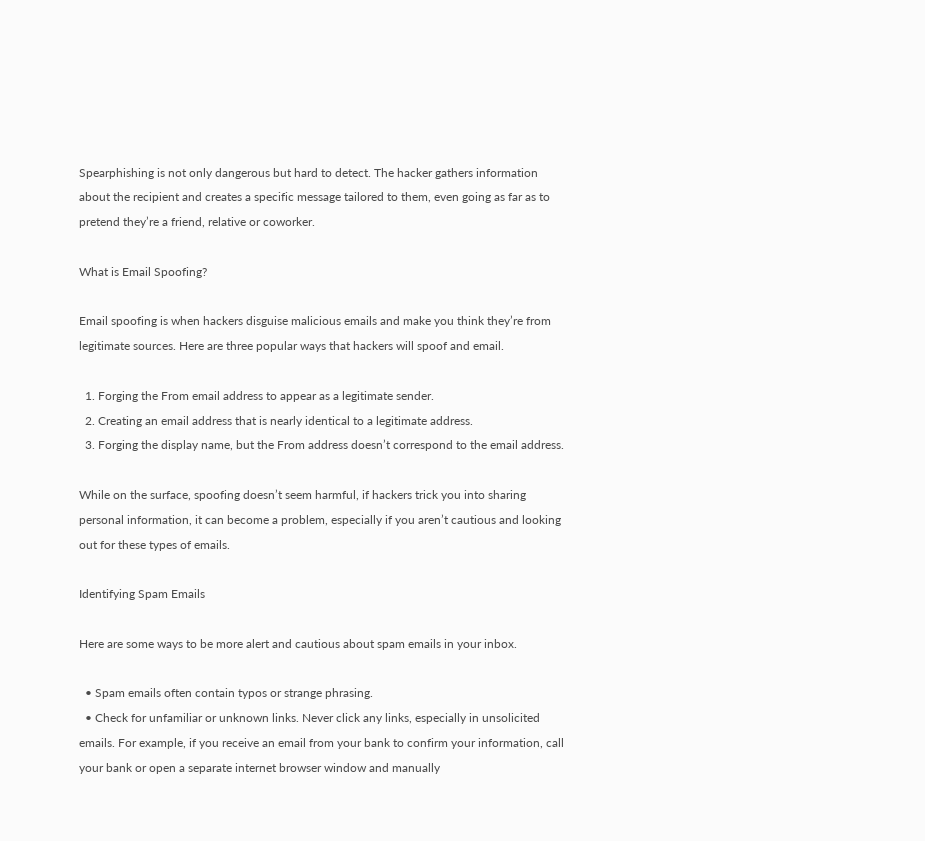Spearphishing is not only dangerous but hard to detect. The hacker gathers information about the recipient and creates a specific message tailored to them, even going as far as to pretend they’re a friend, relative or coworker.

What is Email Spoofing?

Email spoofing is when hackers disguise malicious emails and make you think they’re from legitimate sources. Here are three popular ways that hackers will spoof and email.

  1. Forging the From email address to appear as a legitimate sender.
  2. Creating an email address that is nearly identical to a legitimate address.
  3. Forging the display name, but the From address doesn’t correspond to the email address.

While on the surface, spoofing doesn’t seem harmful, if hackers trick you into sharing personal information, it can become a problem, especially if you aren’t cautious and looking out for these types of emails.

Identifying Spam Emails

Here are some ways to be more alert and cautious about spam emails in your inbox.

  • Spam emails often contain typos or strange phrasing.
  • Check for unfamiliar or unknown links. Never click any links, especially in unsolicited emails. For example, if you receive an email from your bank to confirm your information, call your bank or open a separate internet browser window and manually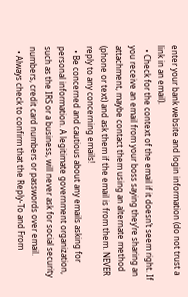enter your bank website and login information (do not trust a link in an email).
  • Check for the context of the email if it doesn’t seem right. If you receive an email from your boss saying they’re sharing an attachment, maybe contact them using an alternate method (phone or text) and ask them if the email is from them. NEVER reply to any concerning emails!
  • Be concerned and cautious about any emails asking for personal information. A legitimate government organization, such as the IRS or a business, will never ask for social security numbers, credit card numbers or passwords over email.
  • Always check to confirm that the Reply-To and From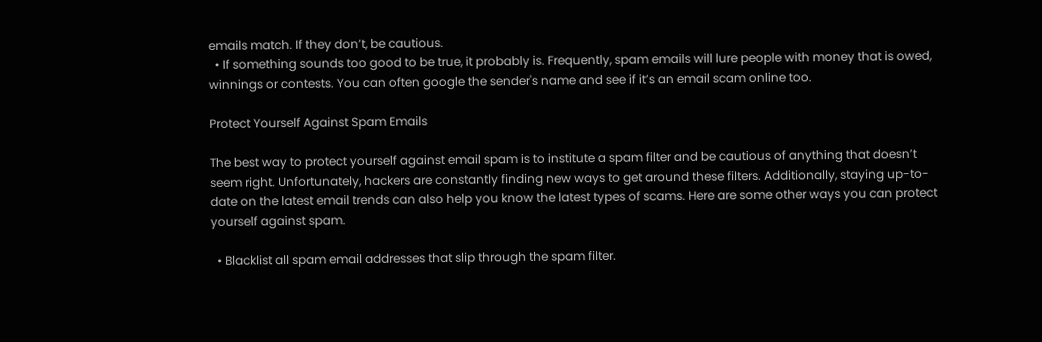emails match. If they don’t, be cautious.
  • If something sounds too good to be true, it probably is. Frequently, spam emails will lure people with money that is owed, winnings or contests. You can often google the sender's name and see if it’s an email scam online too.

Protect Yourself Against Spam Emails

The best way to protect yourself against email spam is to institute a spam filter and be cautious of anything that doesn’t seem right. Unfortunately, hackers are constantly finding new ways to get around these filters. Additionally, staying up-to-date on the latest email trends can also help you know the latest types of scams. Here are some other ways you can protect yourself against spam.

  • Blacklist all spam email addresses that slip through the spam filter.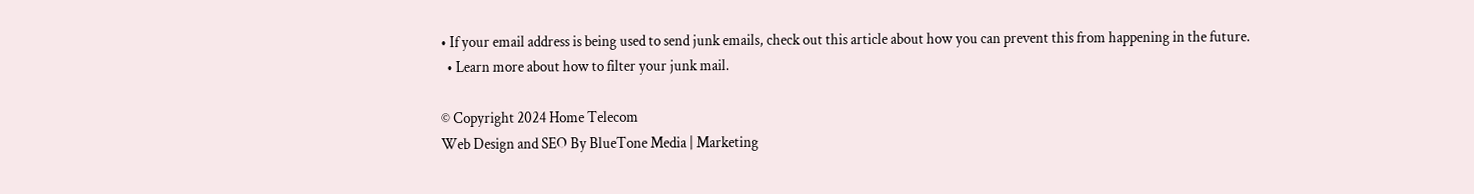• If your email address is being used to send junk emails, check out this article about how you can prevent this from happening in the future.
  • Learn more about how to filter your junk mail.

© Copyright 2024 Home Telecom
Web Design and SEO By BlueTone Media | Marketing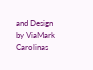and Design by ViaMark Carolinas